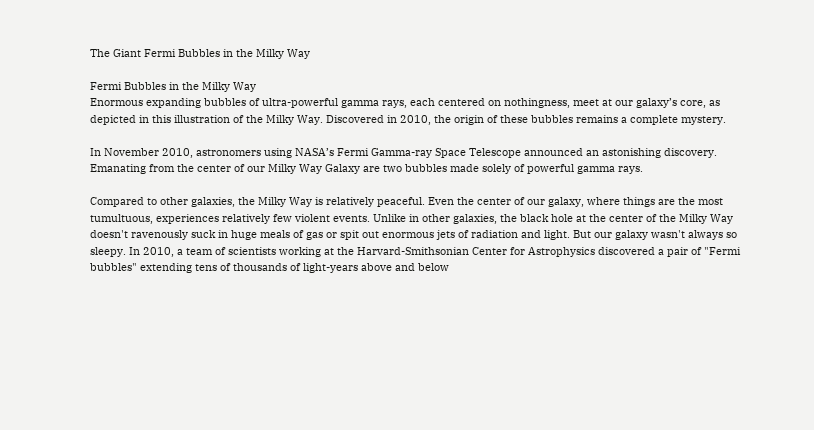The Giant Fermi Bubbles in the Milky Way

Fermi Bubbles in the Milky Way
Enormous expanding bubbles of ultra-powerful gamma rays, each centered on nothingness, meet at our galaxy’s core, as depicted in this illustration of the Milky Way. Discovered in 2010, the origin of these bubbles remains a complete mystery.

In November 2010, astronomers using NASA’s Fermi Gamma-ray Space Telescope announced an astonishing discovery. Emanating from the center of our Milky Way Galaxy are two bubbles made solely of powerful gamma rays.

Compared to other galaxies, the Milky Way is relatively peaceful. Even the center of our galaxy, where things are the most tumultuous, experiences relatively few violent events. Unlike in other galaxies, the black hole at the center of the Milky Way doesn't ravenously suck in huge meals of gas or spit out enormous jets of radiation and light. But our galaxy wasn't always so sleepy. In 2010, a team of scientists working at the Harvard-Smithsonian Center for Astrophysics discovered a pair of "Fermi bubbles" extending tens of thousands of light-years above and below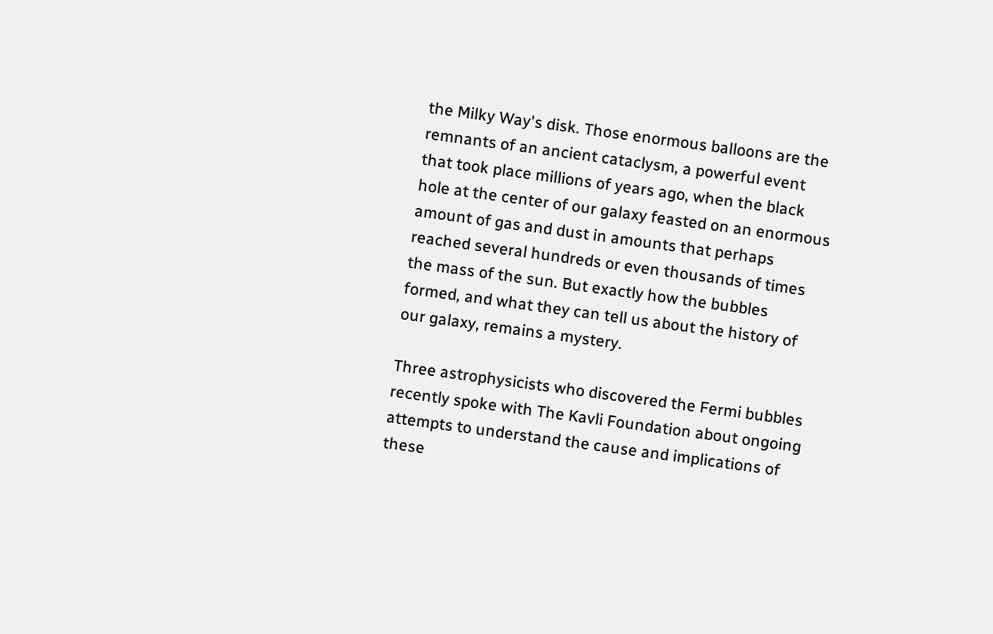the Milky Way's disk. Those enormous balloons are the remnants of an ancient cataclysm, a powerful event that took place millions of years ago, when the black hole at the center of our galaxy feasted on an enormous amount of gas and dust in amounts that perhaps reached several hundreds or even thousands of times the mass of the sun. But exactly how the bubbles formed, and what they can tell us about the history of our galaxy, remains a mystery.

Three astrophysicists who discovered the Fermi bubbles recently spoke with The Kavli Foundation about ongoing attempts to understand the cause and implications of these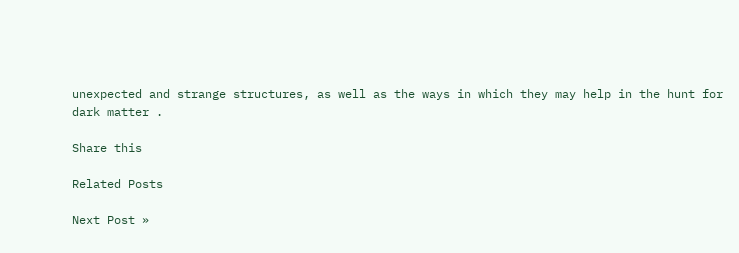unexpected and strange structures, as well as the ways in which they may help in the hunt for dark matter .

Share this

Related Posts

Next Post »